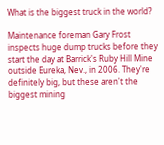What is the biggest truck in the world?

Maintenance foreman Gary Frost inspects huge dump trucks before they start the day at Barrick's Ruby Hill Mine outside Eureka, Nev., in 2006. They're definitely big, but these aren't the biggest mining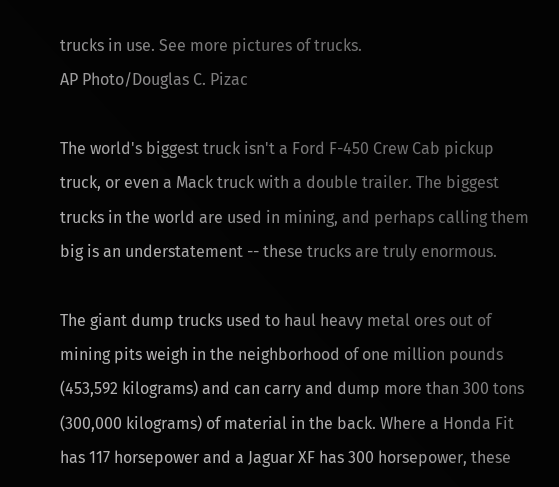trucks in use. See more pictures of trucks.
AP Photo/Douglas C. Pizac

The world's biggest truck isn't a Ford F-450 Crew Cab pickup truck, or even a Mack truck with a double trailer. The biggest trucks in the world are used in mining, and perhaps calling them big is an understatement -- these trucks are truly enormous.

The giant dump trucks used to haul heavy metal ores out of mining pits weigh in the neighborhood of one million pounds (453,592 kilograms) and can carry and dump more than 300 tons (300,000 kilograms) of material in the back. Where a Honda Fit has 117 horsepower and a Jaguar XF has 300 horsepower, these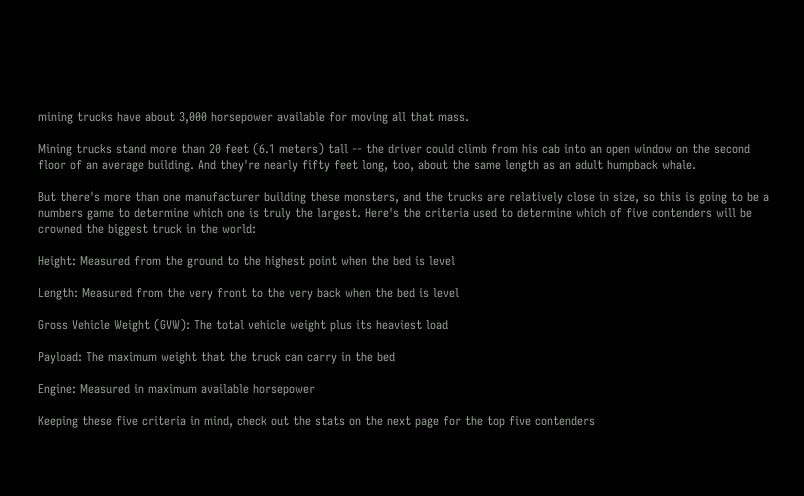mining trucks have about 3,000 horsepower available for moving all that mass.

Mining trucks stand more than 20 feet (6.1 meters) tall -- the driver could climb from his cab into an open window on the second floor of an average building. And they're nearly fifty feet long, too, about the same length as an adult humpback whale.

But there's more than one manufacturer building these monsters, and the trucks are relatively close in size, so this is going to be a numbers game to determine which one is truly the largest. Here's the criteria used to determine which of five contenders will be crowned the biggest truck in the world:

Height: Measured from the ground to the highest point when the bed is level

Length: Measured from the very front to the very back when the bed is level

Gross Vehicle Weight (GVW): The total vehicle weight plus its heaviest load

Payload: The maximum weight that the truck can carry in the bed

Engine: Measured in maximum available horsepower

Keeping these five criteria in mind, check out the stats on the next page for the top five contenders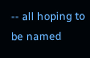-- all hoping to be named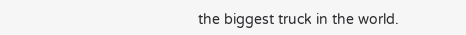the biggest truck in the world.